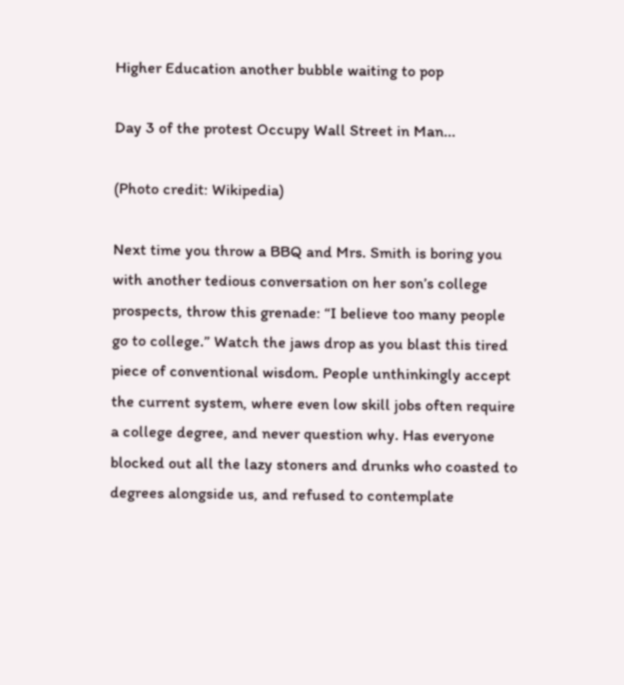Higher Education another bubble waiting to pop

Day 3 of the protest Occupy Wall Street in Man...

(Photo credit: Wikipedia)

Next time you throw a BBQ and Mrs. Smith is boring you with another tedious conversation on her son’s college prospects, throw this grenade: “I believe too many people go to college.” Watch the jaws drop as you blast this tired piece of conventional wisdom. People unthinkingly accept the current system, where even low skill jobs often require a college degree, and never question why. Has everyone blocked out all the lazy stoners and drunks who coasted to degrees alongside us, and refused to contemplate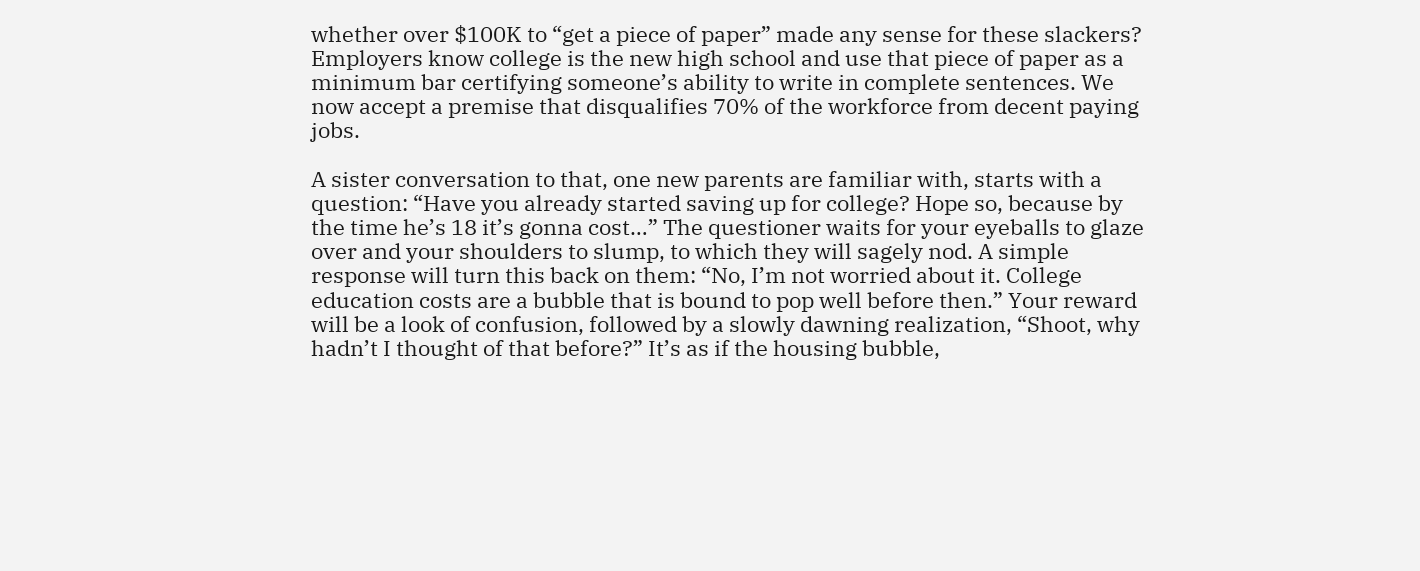whether over $100K to “get a piece of paper” made any sense for these slackers? Employers know college is the new high school and use that piece of paper as a minimum bar certifying someone’s ability to write in complete sentences. We now accept a premise that disqualifies 70% of the workforce from decent paying jobs.

A sister conversation to that, one new parents are familiar with, starts with a question: “Have you already started saving up for college? Hope so, because by the time he’s 18 it’s gonna cost…” The questioner waits for your eyeballs to glaze over and your shoulders to slump, to which they will sagely nod. A simple response will turn this back on them: “No, I’m not worried about it. College education costs are a bubble that is bound to pop well before then.” Your reward will be a look of confusion, followed by a slowly dawning realization, “Shoot, why hadn’t I thought of that before?” It’s as if the housing bubble,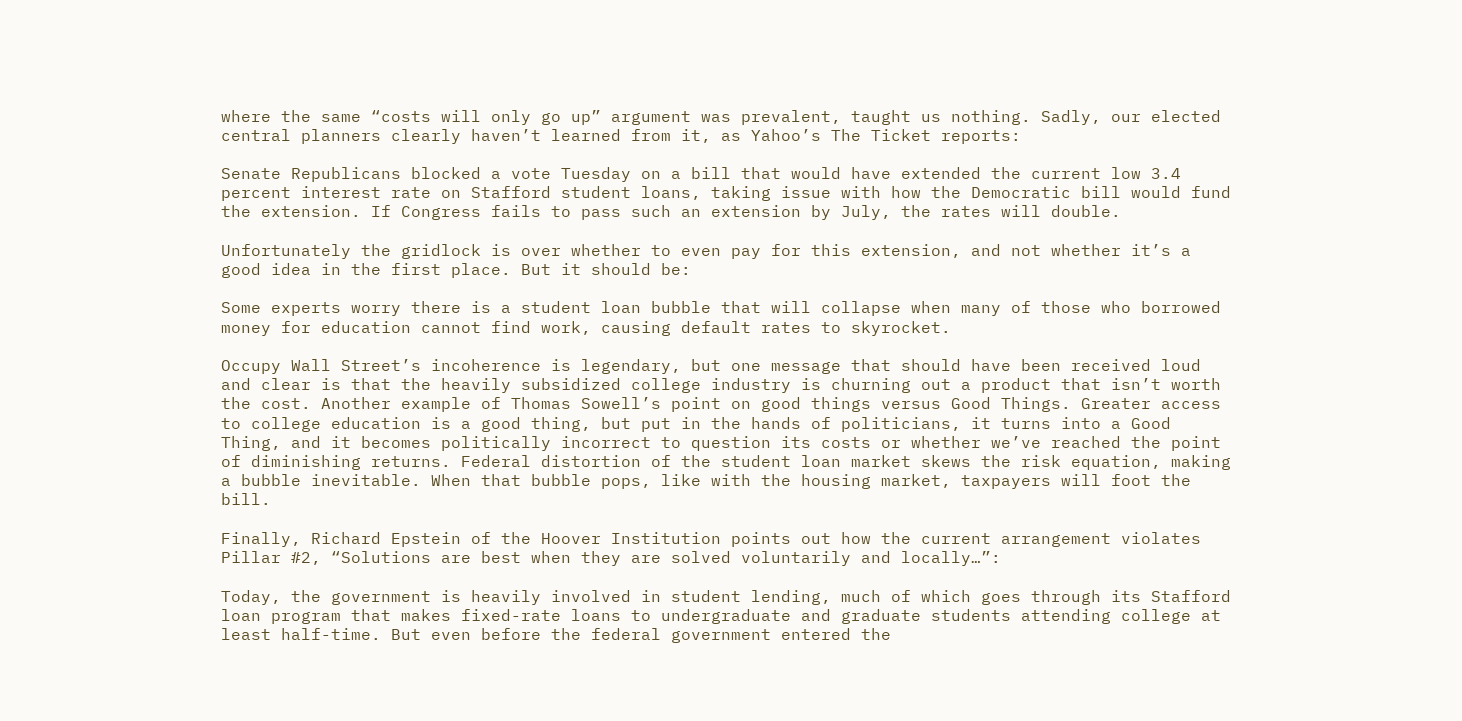where the same “costs will only go up” argument was prevalent, taught us nothing. Sadly, our elected central planners clearly haven’t learned from it, as Yahoo’s The Ticket reports:

Senate Republicans blocked a vote Tuesday on a bill that would have extended the current low 3.4 percent interest rate on Stafford student loans, taking issue with how the Democratic bill would fund the extension. If Congress fails to pass such an extension by July, the rates will double.

Unfortunately the gridlock is over whether to even pay for this extension, and not whether it’s a good idea in the first place. But it should be:

Some experts worry there is a student loan bubble that will collapse when many of those who borrowed money for education cannot find work, causing default rates to skyrocket.

Occupy Wall Street’s incoherence is legendary, but one message that should have been received loud and clear is that the heavily subsidized college industry is churning out a product that isn’t worth the cost. Another example of Thomas Sowell’s point on good things versus Good Things. Greater access to college education is a good thing, but put in the hands of politicians, it turns into a Good Thing, and it becomes politically incorrect to question its costs or whether we’ve reached the point of diminishing returns. Federal distortion of the student loan market skews the risk equation, making a bubble inevitable. When that bubble pops, like with the housing market, taxpayers will foot the bill.

Finally, Richard Epstein of the Hoover Institution points out how the current arrangement violates Pillar #2, “Solutions are best when they are solved voluntarily and locally…”:

Today, the government is heavily involved in student lending, much of which goes through its Stafford loan program that makes fixed-rate loans to undergraduate and graduate students attending college at least half-time. But even before the federal government entered the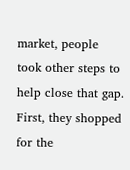market, people took other steps to help close that gap. First, they shopped for the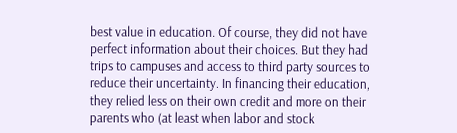best value in education. Of course, they did not have perfect information about their choices. But they had trips to campuses and access to third party sources to reduce their uncertainty. In financing their education, they relied less on their own credit and more on their parents who (at least when labor and stock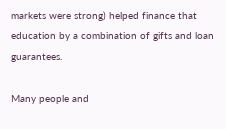markets were strong) helped finance that education by a combination of gifts and loan guarantees.

Many people and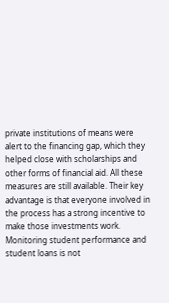private institutions of means were alert to the financing gap, which they helped close with scholarships and other forms of financial aid. All these measures are still available. Their key advantage is that everyone involved in the process has a strong incentive to make those investments work. Monitoring student performance and student loans is not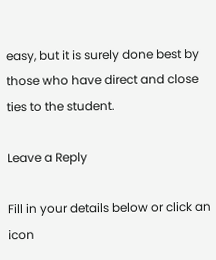easy, but it is surely done best by those who have direct and close ties to the student.

Leave a Reply

Fill in your details below or click an icon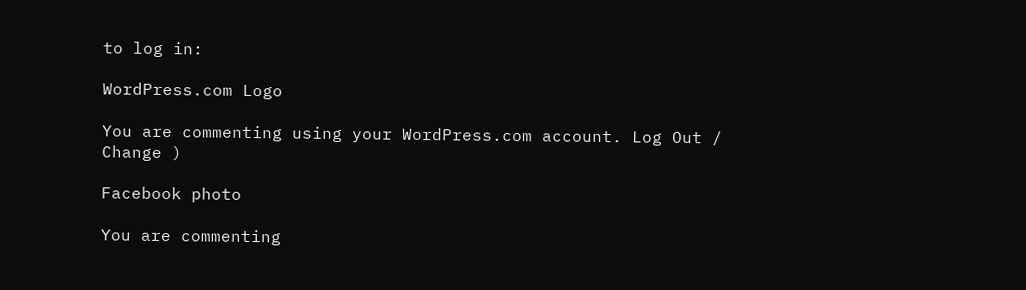to log in:

WordPress.com Logo

You are commenting using your WordPress.com account. Log Out /  Change )

Facebook photo

You are commenting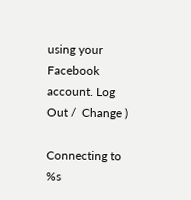using your Facebook account. Log Out /  Change )

Connecting to %s